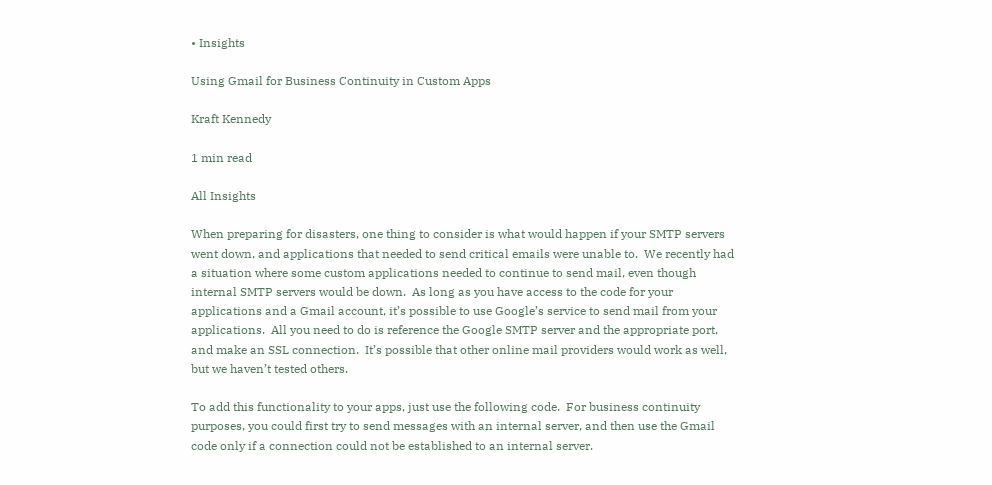• Insights

Using Gmail for Business Continuity in Custom Apps

Kraft Kennedy

1 min read

All Insights

When preparing for disasters, one thing to consider is what would happen if your SMTP servers went down, and applications that needed to send critical emails were unable to.  We recently had a situation where some custom applications needed to continue to send mail, even though internal SMTP servers would be down.  As long as you have access to the code for your applications and a Gmail account, it’s possible to use Google’s service to send mail from your applications.  All you need to do is reference the Google SMTP server and the appropriate port, and make an SSL connection.  It’s possible that other online mail providers would work as well, but we haven’t tested others.

To add this functionality to your apps, just use the following code.  For business continuity purposes, you could first try to send messages with an internal server, and then use the Gmail code only if a connection could not be established to an internal server.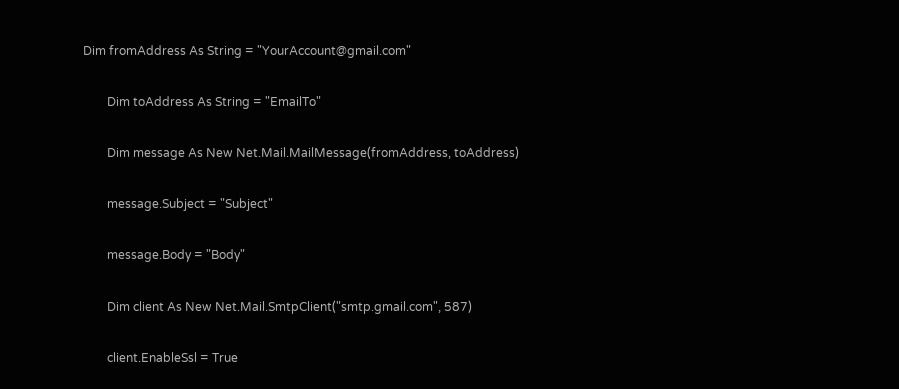Dim fromAddress As String = "YourAccount@gmail.com"

        Dim toAddress As String = "EmailTo"

        Dim message As New Net.Mail.MailMessage(fromAddress, toAddress)

        message.Subject = "Subject"

        message.Body = "Body"

        Dim client As New Net.Mail.SmtpClient("smtp.gmail.com", 587)

        client.EnableSsl = True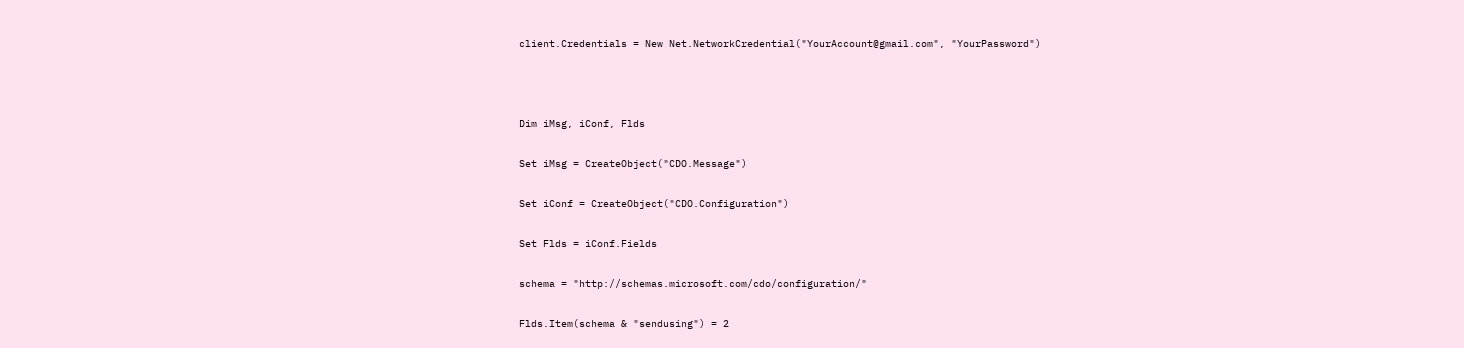client.Credentials = New Net.NetworkCredential("YourAccount@gmail.com", "YourPassword")



Dim iMsg, iConf, Flds

Set iMsg = CreateObject("CDO.Message")

Set iConf = CreateObject("CDO.Configuration")

Set Flds = iConf.Fields

schema = "http://schemas.microsoft.com/cdo/configuration/"

Flds.Item(schema & "sendusing") = 2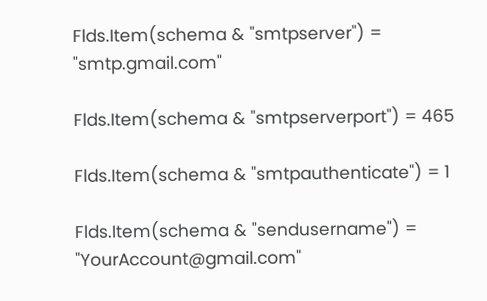Flds.Item(schema & "smtpserver") = "smtp.gmail.com"

Flds.Item(schema & "smtpserverport") = 465

Flds.Item(schema & "smtpauthenticate") = 1

Flds.Item(schema & "sendusername") = "YourAccount@gmail.com"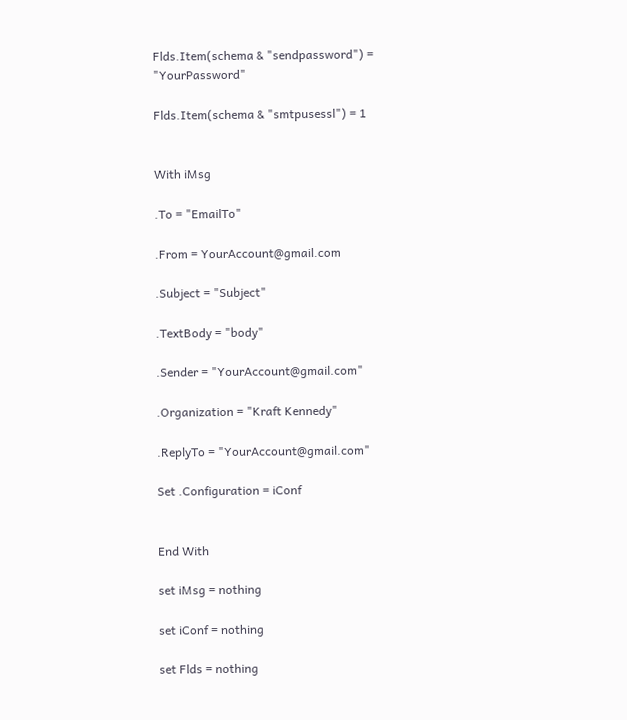Flds.Item(schema & "sendpassword") = "YourPassword"

Flds.Item(schema & "smtpusessl") = 1


With iMsg

.To = "EmailTo"

.From = YourAccount@gmail.com

.Subject = "Subject"

.TextBody = "body"

.Sender = "YourAccount@gmail.com"

.Organization = "Kraft Kennedy"

.ReplyTo = "YourAccount@gmail.com"

Set .Configuration = iConf


End With

set iMsg = nothing

set iConf = nothing

set Flds = nothing